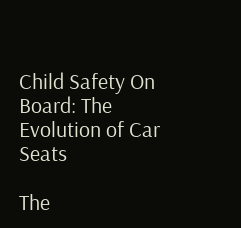Child Safety On Board: The Evolution of Car Seats

The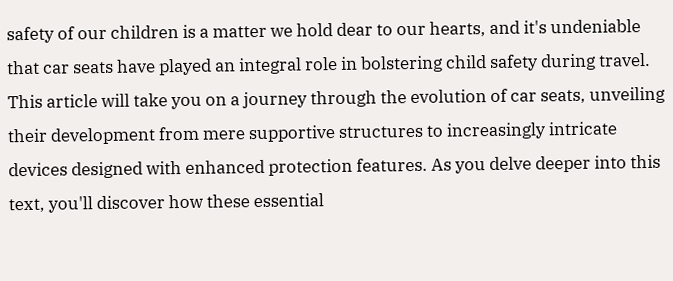safety of our children is a matter we hold dear to our hearts, and it's undeniable that car seats have played an integral role in bolstering child safety during travel. This article will take you on a journey through the evolution of car seats, unveiling their development from mere supportive structures to increasingly intricate devices designed with enhanced protection features. As you delve deeper into this text, you'll discover how these essential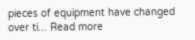pieces of equipment have changed over ti... Read more